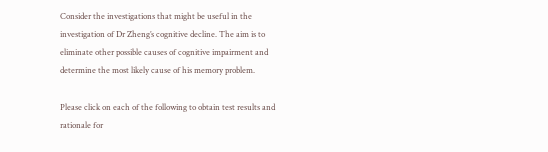Consider the investigations that might be useful in the investigation of Dr Zheng’s cognitive decline. The aim is to eliminate other possible causes of cognitive impairment and determine the most likely cause of his memory problem.

Please click on each of the following to obtain test results and rationale for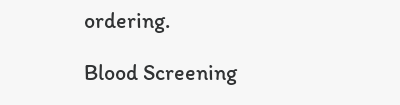ordering.

Blood Screening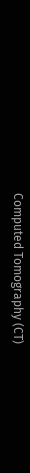Computed Tomography (CT)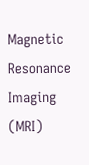Magnetic Resonance Imaging (MRI)